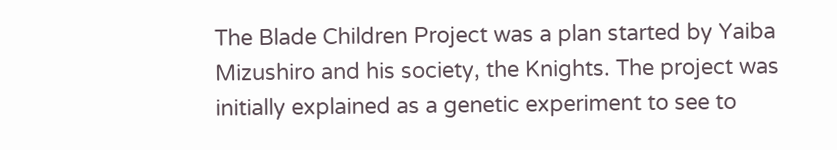The Blade Children Project was a plan started by Yaiba Mizushiro and his society, the Knights. The project was initially explained as a genetic experiment to see to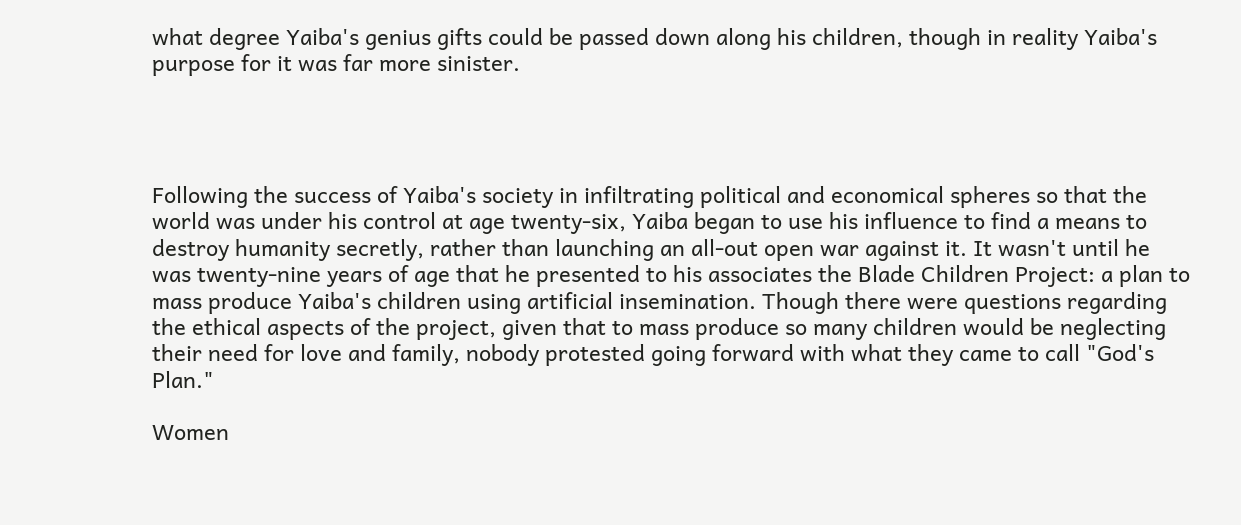what degree Yaiba's genius gifts could be passed down along his children, though in reality Yaiba's purpose for it was far more sinister.




Following the success of Yaiba's society in infiltrating political and economical spheres so that the world was under his control at age twenty-six, Yaiba began to use his influence to find a means to destroy humanity secretly, rather than launching an all-out open war against it. It wasn't until he was twenty-nine years of age that he presented to his associates the Blade Children Project: a plan to mass produce Yaiba's children using artificial insemination. Though there were questions regarding the ethical aspects of the project, given that to mass produce so many children would be neglecting their need for love and family, nobody protested going forward with what they came to call "God's Plan."

Women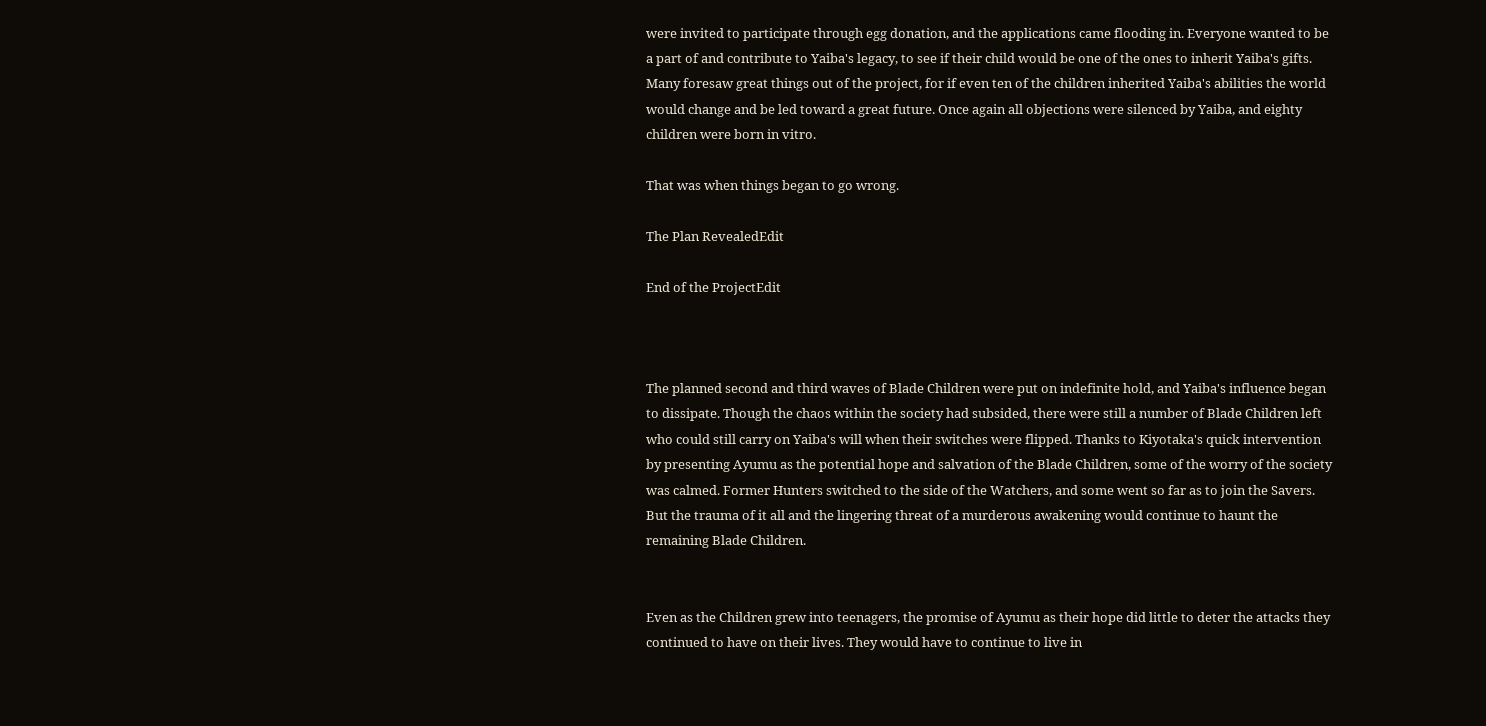were invited to participate through egg donation, and the applications came flooding in. Everyone wanted to be a part of and contribute to Yaiba's legacy, to see if their child would be one of the ones to inherit Yaiba's gifts. Many foresaw great things out of the project, for if even ten of the children inherited Yaiba's abilities the world would change and be led toward a great future. Once again all objections were silenced by Yaiba, and eighty children were born in vitro.

That was when things began to go wrong.

The Plan RevealedEdit

End of the ProjectEdit



The planned second and third waves of Blade Children were put on indefinite hold, and Yaiba's influence began to dissipate. Though the chaos within the society had subsided, there were still a number of Blade Children left who could still carry on Yaiba's will when their switches were flipped. Thanks to Kiyotaka's quick intervention by presenting Ayumu as the potential hope and salvation of the Blade Children, some of the worry of the society was calmed. Former Hunters switched to the side of the Watchers, and some went so far as to join the Savers. But the trauma of it all and the lingering threat of a murderous awakening would continue to haunt the remaining Blade Children.


Even as the Children grew into teenagers, the promise of Ayumu as their hope did little to deter the attacks they continued to have on their lives. They would have to continue to live in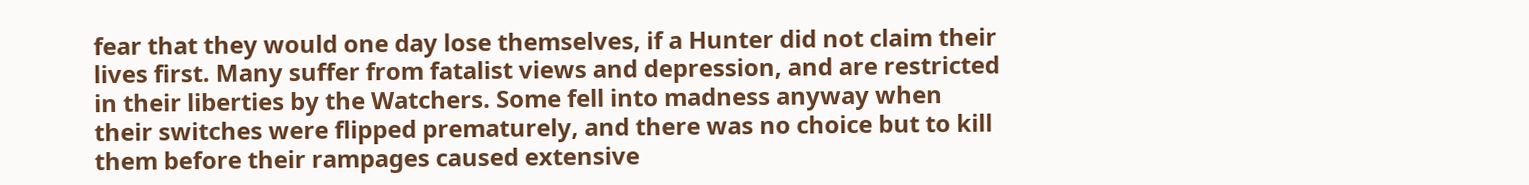fear that they would one day lose themselves, if a Hunter did not claim their lives first. Many suffer from fatalist views and depression, and are restricted in their liberties by the Watchers. Some fell into madness anyway when their switches were flipped prematurely, and there was no choice but to kill them before their rampages caused extensive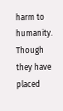harm to humanity. Though they have placed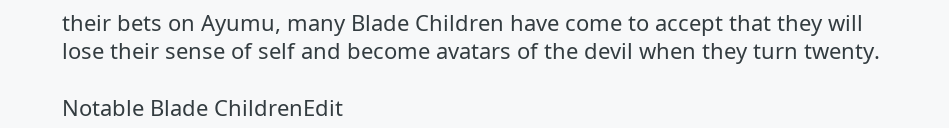their bets on Ayumu, many Blade Children have come to accept that they will lose their sense of self and become avatars of the devil when they turn twenty.

Notable Blade ChildrenEdit